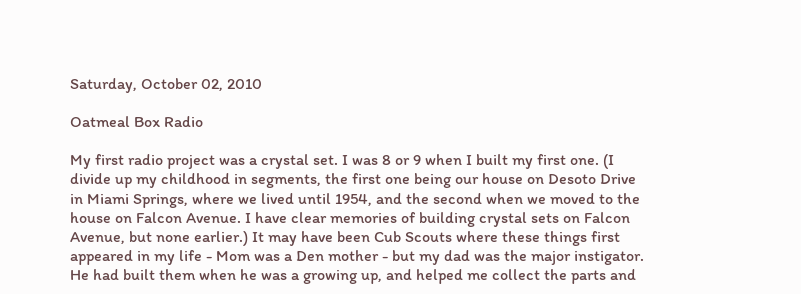Saturday, October 02, 2010

Oatmeal Box Radio

My first radio project was a crystal set. I was 8 or 9 when I built my first one. (I divide up my childhood in segments, the first one being our house on Desoto Drive in Miami Springs, where we lived until 1954, and the second when we moved to the house on Falcon Avenue. I have clear memories of building crystal sets on Falcon Avenue, but none earlier.) It may have been Cub Scouts where these things first appeared in my life - Mom was a Den mother - but my dad was the major instigator. He had built them when he was a growing up, and helped me collect the parts and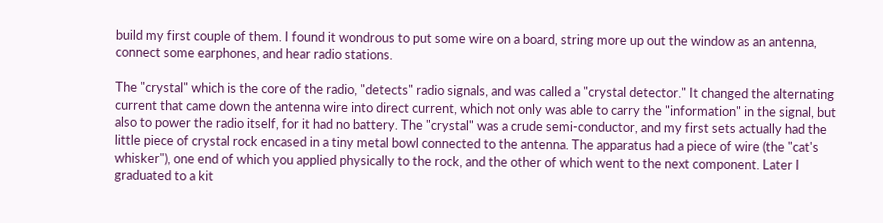build my first couple of them. I found it wondrous to put some wire on a board, string more up out the window as an antenna, connect some earphones, and hear radio stations.

The "crystal" which is the core of the radio, "detects" radio signals, and was called a "crystal detector." It changed the alternating current that came down the antenna wire into direct current, which not only was able to carry the "information" in the signal, but also to power the radio itself, for it had no battery. The "crystal" was a crude semi-conductor, and my first sets actually had the little piece of crystal rock encased in a tiny metal bowl connected to the antenna. The apparatus had a piece of wire (the "cat's whisker"), one end of which you applied physically to the rock, and the other of which went to the next component. Later I graduated to a kit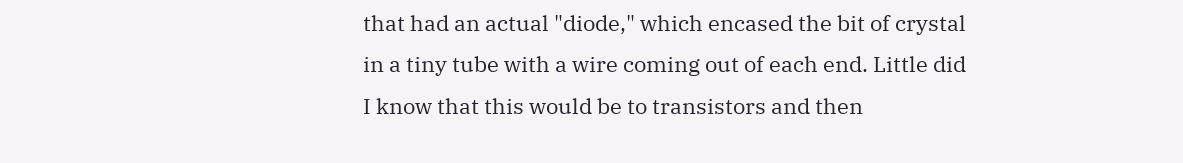that had an actual "diode," which encased the bit of crystal in a tiny tube with a wire coming out of each end. Little did I know that this would be to transistors and then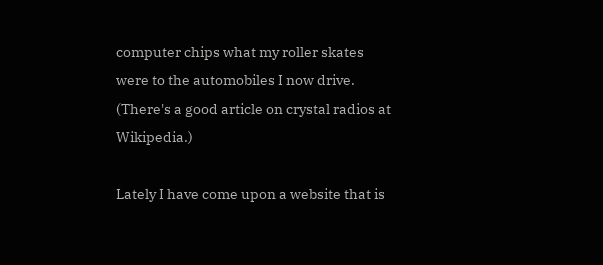computer chips what my roller skates were to the automobiles I now drive. (There's a good article on crystal radios at Wikipedia.)

Lately I have come upon a website that is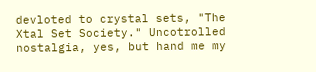devloted to crystal sets, "The Xtal Set Society." Uncotrolled nostalgia, yes, but hand me my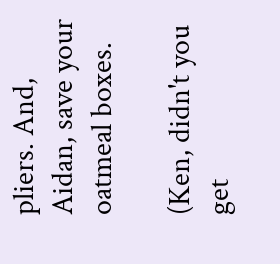pliers. And, Aidan, save your oatmeal boxes.

(Ken, didn't you get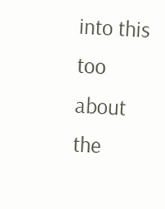into this too about the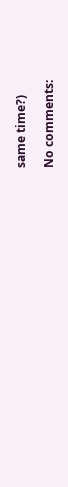same time?)

No comments: